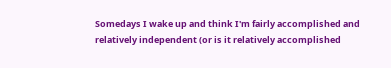Somedays I wake up and think I'm fairly accomplished and relatively independent (or is it relatively accomplished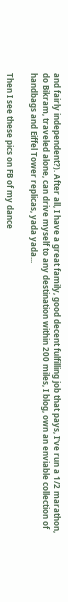and fairly independent?). After all, I have a great family, good decent fulfilling job that pays, I've run a 1/2 marathon, do Bikram, traveled alone, can drive myself to any destination within 200 miles, I blog, own an enviable collection of handbags and Eiffel Tower replicas, yada yada...

Then I see these pics on FB of my dance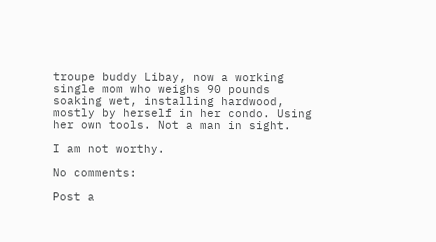troupe buddy Libay, now a working single mom who weighs 90 pounds soaking wet, installing hardwood, mostly by herself in her condo. Using her own tools. Not a man in sight.

I am not worthy.

No comments:

Post a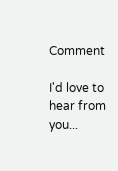Comment

I'd love to hear from you...